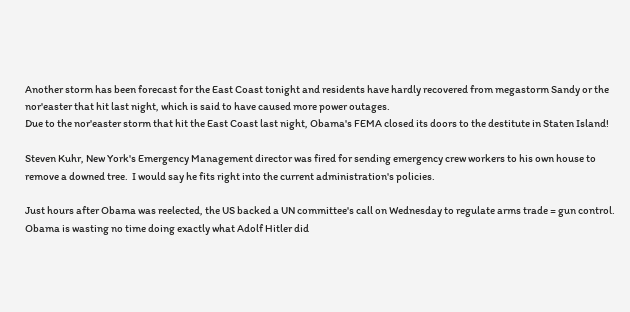Another storm has been forecast for the East Coast tonight and residents have hardly recovered from megastorm Sandy or the nor'easter that hit last night, which is said to have caused more power outages.
Due to the nor'easter storm that hit the East Coast last night, Obama's FEMA closed its doors to the destitute in Staten Island!

Steven Kuhr, New York's Emergency Management director was fired for sending emergency crew workers to his own house to remove a downed tree.  I would say he fits right into the current administration's policies.

Just hours after Obama was reelected, the US backed a UN committee's call on Wednesday to regulate arms trade = gun control.  Obama is wasting no time doing exactly what Adolf Hitler did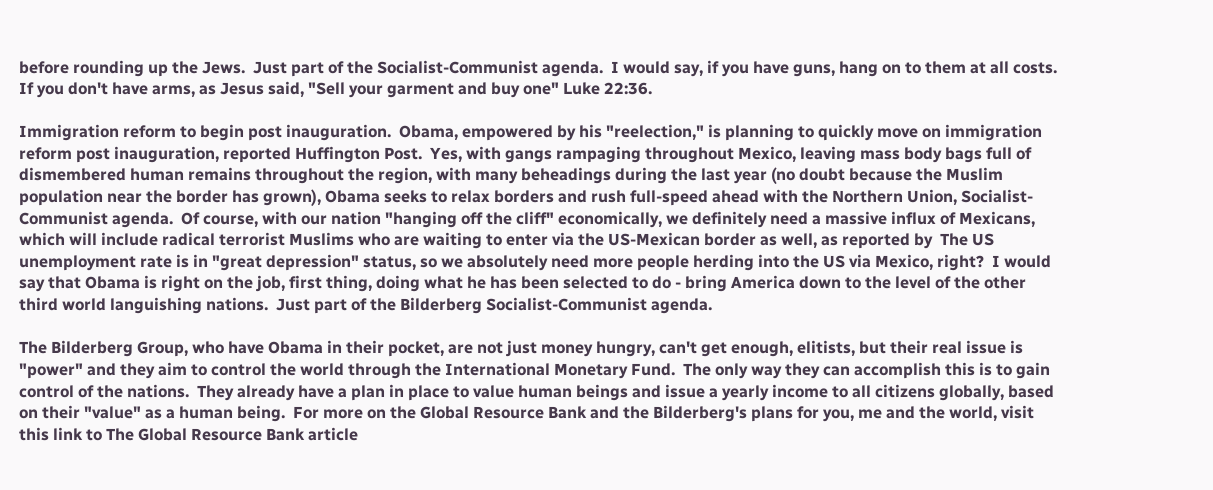before rounding up the Jews.  Just part of the Socialist-Communist agenda.  I would say, if you have guns, hang on to them at all costs.  If you don't have arms, as Jesus said, "Sell your garment and buy one" Luke 22:36.

Immigration reform to begin post inauguration.  Obama, empowered by his "reelection," is planning to quickly move on immigration reform post inauguration, reported Huffington Post.  Yes, with gangs rampaging throughout Mexico, leaving mass body bags full of dismembered human remains throughout the region, with many beheadings during the last year (no doubt because the Muslim population near the border has grown), Obama seeks to relax borders and rush full-speed ahead with the Northern Union, Socialist-Communist agenda.  Of course, with our nation "hanging off the cliff" economically, we definitely need a massive influx of Mexicans, which will include radical terrorist Muslims who are waiting to enter via the US-Mexican border as well, as reported by  The US unemployment rate is in "great depression" status, so we absolutely need more people herding into the US via Mexico, right?  I would say that Obama is right on the job, first thing, doing what he has been selected to do - bring America down to the level of the other third world languishing nations.  Just part of the Bilderberg Socialist-Communist agenda.

The Bilderberg Group, who have Obama in their pocket, are not just money hungry, can't get enough, elitists, but their real issue is "power" and they aim to control the world through the International Monetary Fund.  The only way they can accomplish this is to gain control of the nations.  They already have a plan in place to value human beings and issue a yearly income to all citizens globally, based on their "value" as a human being.  For more on the Global Resource Bank and the Bilderberg's plans for you, me and the world, visit this link to The Global Resource Bank article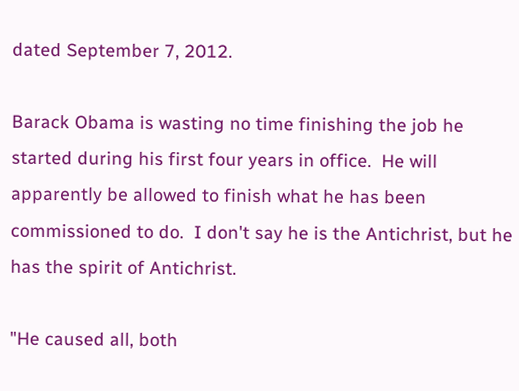dated September 7, 2012.

Barack Obama is wasting no time finishing the job he started during his first four years in office.  He will apparently be allowed to finish what he has been commissioned to do.  I don't say he is the Antichrist, but he has the spirit of Antichrist.

"He caused all, both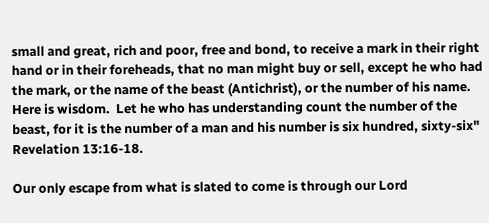small and great, rich and poor, free and bond, to receive a mark in their right hand or in their foreheads, that no man might buy or sell, except he who had the mark, or the name of the beast (Antichrist), or the number of his name.  Here is wisdom.  Let he who has understanding count the number of the beast, for it is the number of a man and his number is six hundred, sixty-six" Revelation 13:16-18.

Our only escape from what is slated to come is through our Lord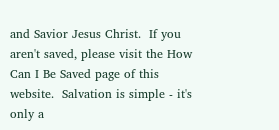and Savior Jesus Christ.  If you aren't saved, please visit the How Can I Be Saved page of this website.  Salvation is simple - it's only a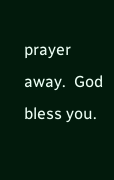prayer away.  God bless you.